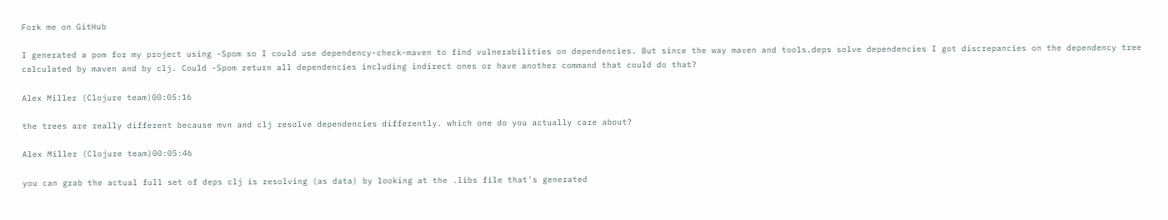Fork me on GitHub

I generated a pom for my project using -Spom so I could use dependency-check-maven to find vulnerabilities on dependencies. But since the way maven and tools.deps solve dependencies I got discrepancies on the dependency tree calculated by maven and by clj. Could -Spom return all dependencies including indirect ones or have another command that could do that?

Alex Miller (Clojure team)00:05:16

the trees are really different because mvn and clj resolve dependencies differently. which one do you actually care about?

Alex Miller (Clojure team)00:05:46

you can grab the actual full set of deps clj is resolving (as data) by looking at the .libs file that's generated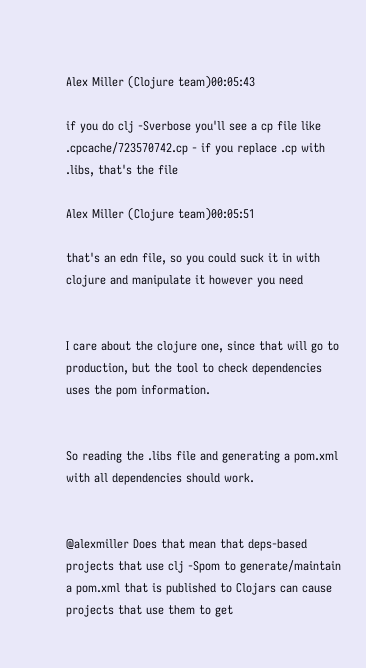Alex Miller (Clojure team)00:05:43

if you do clj -Sverbose you'll see a cp file like .cpcache/723570742.cp - if you replace .cp with .libs, that's the file

Alex Miller (Clojure team)00:05:51

that's an edn file, so you could suck it in with clojure and manipulate it however you need


I care about the clojure one, since that will go to production, but the tool to check dependencies uses the pom information.


So reading the .libs file and generating a pom.xml with all dependencies should work.


@alexmiller Does that mean that deps-based projects that use clj -Spom to generate/maintain a pom.xml that is published to Clojars can cause projects that use them to get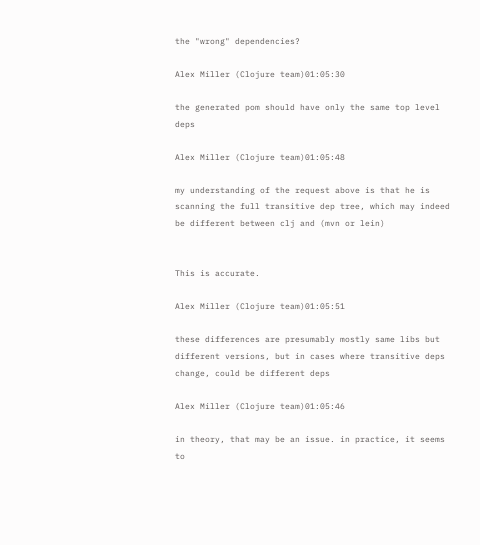the "wrong" dependencies?

Alex Miller (Clojure team)01:05:30

the generated pom should have only the same top level deps

Alex Miller (Clojure team)01:05:48

my understanding of the request above is that he is scanning the full transitive dep tree, which may indeed be different between clj and (mvn or lein)


This is accurate.

Alex Miller (Clojure team)01:05:51

these differences are presumably mostly same libs but different versions, but in cases where transitive deps change, could be different deps

Alex Miller (Clojure team)01:05:46

in theory, that may be an issue. in practice, it seems to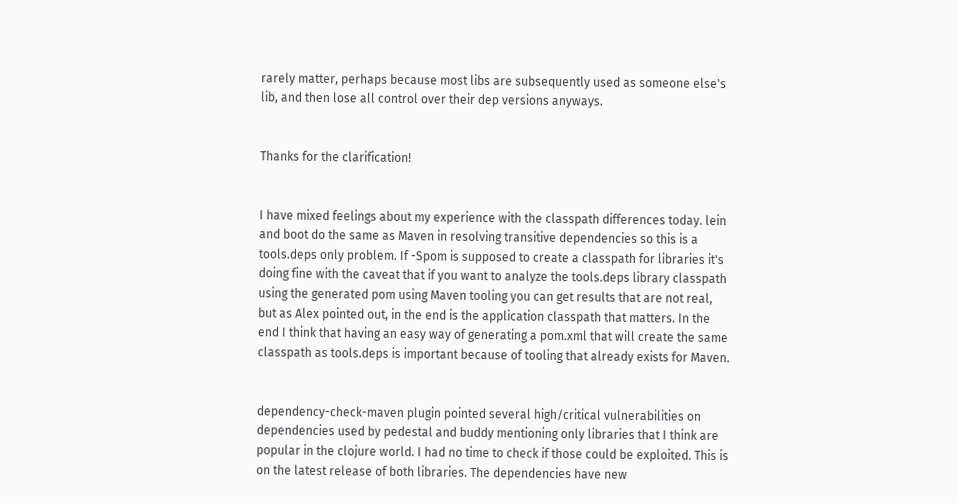rarely matter, perhaps because most libs are subsequently used as someone else's lib, and then lose all control over their dep versions anyways.


Thanks for the clarification!


I have mixed feelings about my experience with the classpath differences today. lein and boot do the same as Maven in resolving transitive dependencies so this is a tools.deps only problem. If -Spom is supposed to create a classpath for libraries it's doing fine with the caveat that if you want to analyze the tools.deps library classpath using the generated pom using Maven tooling you can get results that are not real, but as Alex pointed out, in the end is the application classpath that matters. In the end I think that having an easy way of generating a pom.xml that will create the same classpath as tools.deps is important because of tooling that already exists for Maven.


dependency-check-maven plugin pointed several high/critical vulnerabilities on dependencies used by pedestal and buddy mentioning only libraries that I think are popular in the clojure world. I had no time to check if those could be exploited. This is on the latest release of both libraries. The dependencies have new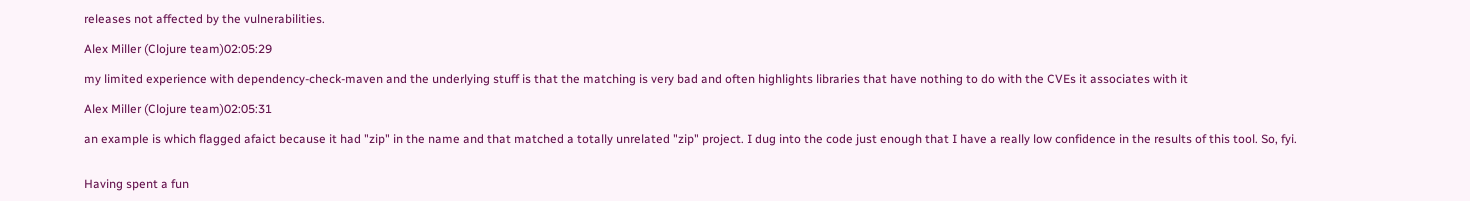releases not affected by the vulnerabilities.

Alex Miller (Clojure team)02:05:29

my limited experience with dependency-check-maven and the underlying stuff is that the matching is very bad and often highlights libraries that have nothing to do with the CVEs it associates with it

Alex Miller (Clojure team)02:05:31

an example is which flagged afaict because it had "zip" in the name and that matched a totally unrelated "zip" project. I dug into the code just enough that I have a really low confidence in the results of this tool. So, fyi.


Having spent a fun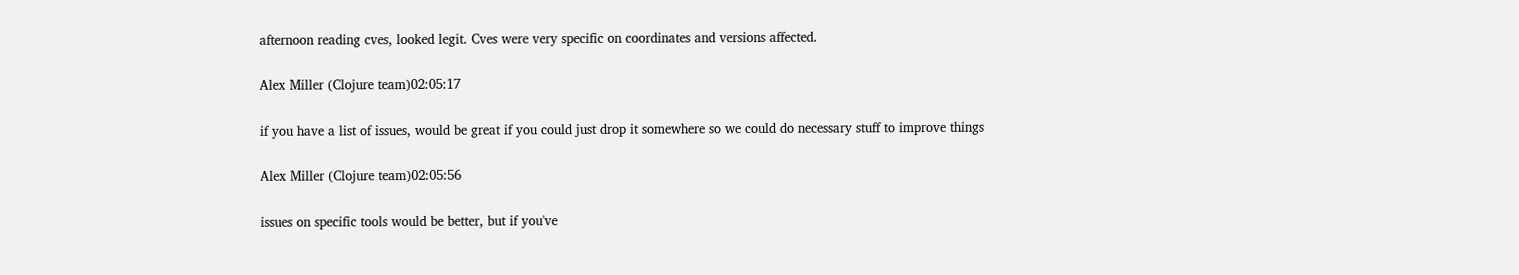afternoon reading cves, looked legit. Cves were very specific on coordinates and versions affected.

Alex Miller (Clojure team)02:05:17

if you have a list of issues, would be great if you could just drop it somewhere so we could do necessary stuff to improve things

Alex Miller (Clojure team)02:05:56

issues on specific tools would be better, but if you've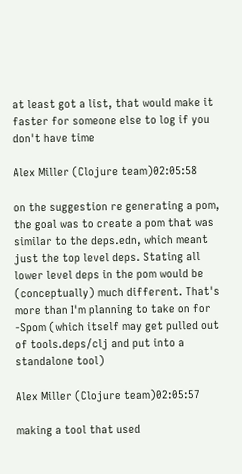at least got a list, that would make it faster for someone else to log if you don't have time

Alex Miller (Clojure team)02:05:58

on the suggestion re generating a pom, the goal was to create a pom that was similar to the deps.edn, which meant just the top level deps. Stating all lower level deps in the pom would be (conceptually) much different. That's more than I'm planning to take on for -Spom (which itself may get pulled out of tools.deps/clj and put into a standalone tool)

Alex Miller (Clojure team)02:05:57

making a tool that used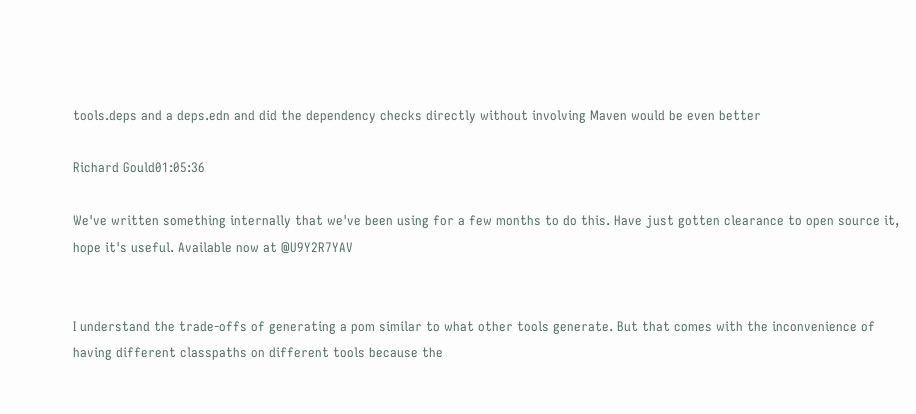tools.deps and a deps.edn and did the dependency checks directly without involving Maven would be even better

Richard Gould01:05:36

We've written something internally that we've been using for a few months to do this. Have just gotten clearance to open source it, hope it's useful. Available now at @U9Y2R7YAV


I understand the trade-offs of generating a pom similar to what other tools generate. But that comes with the inconvenience of having different classpaths on different tools because the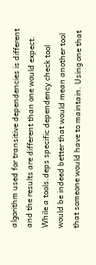algorithm used for transitive dependencies is different and the results are different than one would expect. While a tools.deps specific dependency check tool would be indeed better that would mean another tool that someone would have to maintain. Using one that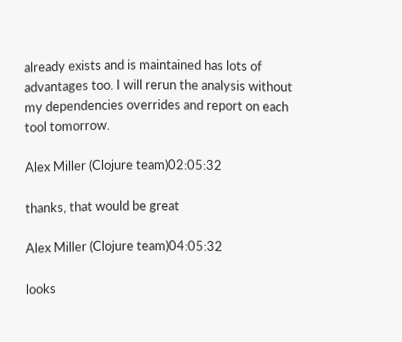already exists and is maintained has lots of advantages too. I will rerun the analysis without my dependencies overrides and report on each tool tomorrow.

Alex Miller (Clojure team)02:05:32

thanks, that would be great

Alex Miller (Clojure team)04:05:32

looks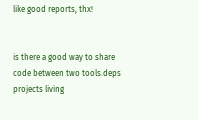like good reports, thx!


is there a good way to share code between two tools.deps projects living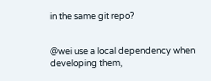in the same git repo?


@wei use a local dependency when developing them,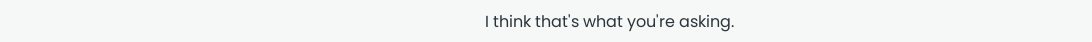I think that's what you're asking.